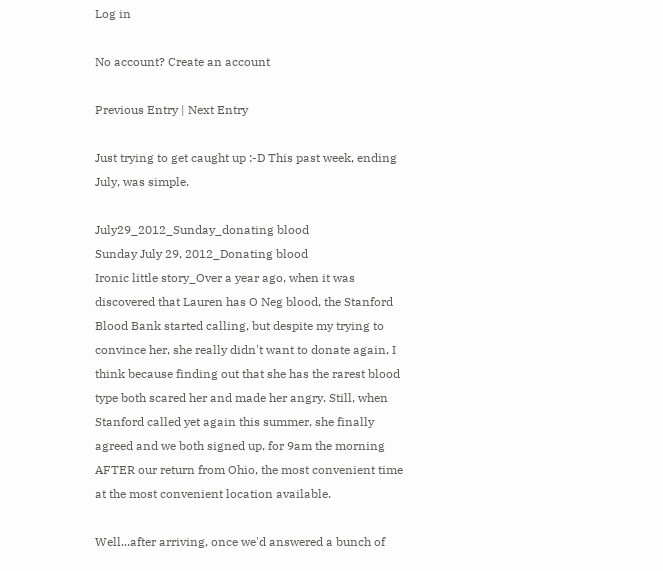Log in

No account? Create an account

Previous Entry | Next Entry

Just trying to get caught up :-D This past week, ending July, was simple.

July29_2012_Sunday_donating blood
Sunday July 29, 2012_Donating blood
Ironic little story_Over a year ago, when it was discovered that Lauren has O Neg blood, the Stanford Blood Bank started calling, but despite my trying to convince her, she really didn't want to donate again, I think because finding out that she has the rarest blood type both scared her and made her angry. Still, when Stanford called yet again this summer, she finally agreed and we both signed up, for 9am the morning AFTER our return from Ohio, the most convenient time at the most convenient location available.

Well...after arriving, once we'd answered a bunch of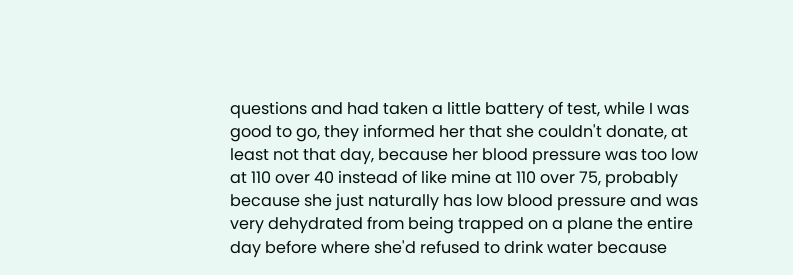questions and had taken a little battery of test, while I was good to go, they informed her that she couldn't donate, at least not that day, because her blood pressure was too low at 110 over 40 instead of like mine at 110 over 75, probably because she just naturally has low blood pressure and was very dehydrated from being trapped on a plane the entire day before where she'd refused to drink water because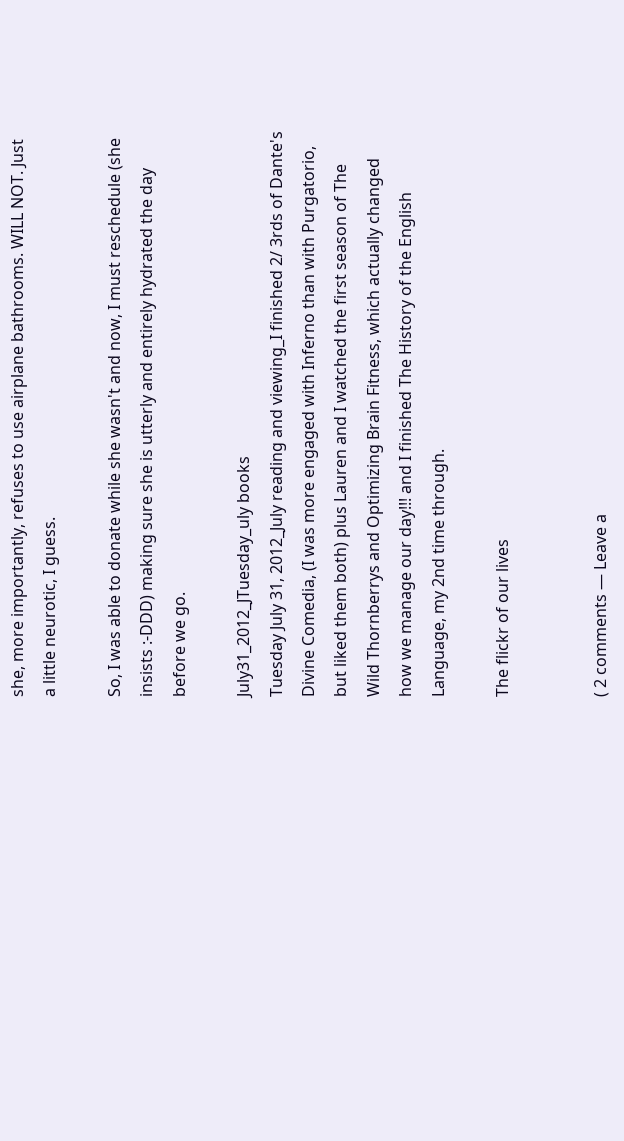she, more importantly, refuses to use airplane bathrooms. WILL NOT. Just a little neurotic, I guess.

So, I was able to donate while she wasn't and now, I must reschedule (she insists :-DDD) making sure she is utterly and entirely hydrated the day before we go.

July31_2012_JTuesday_uly books
Tuesday July 31, 2012_July reading and viewing_I finished 2/ 3rds of Dante's Divine Comedia, (I was more engaged with Inferno than with Purgatorio, but liked them both) plus Lauren and I watched the first season of The Wild Thornberrys and Optimizing Brain Fitness, which actually changed how we manage our day!!! and I finished The History of the English Language, my 2nd time through.

The flickr of our lives


( 2 comments — Leave a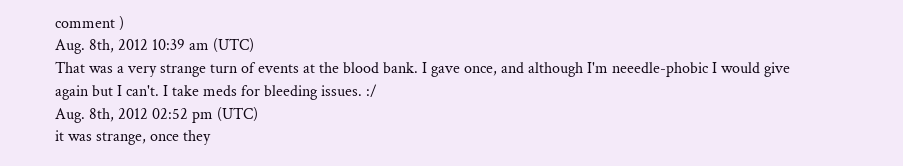comment )
Aug. 8th, 2012 10:39 am (UTC)
That was a very strange turn of events at the blood bank. I gave once, and although I'm neeedle-phobic I would give again but I can't. I take meds for bleeding issues. :/
Aug. 8th, 2012 02:52 pm (UTC)
it was strange, once they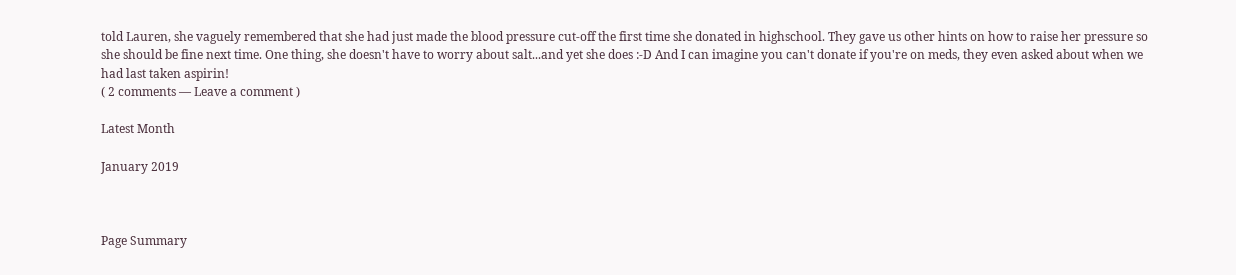told Lauren, she vaguely remembered that she had just made the blood pressure cut-off the first time she donated in highschool. They gave us other hints on how to raise her pressure so she should be fine next time. One thing, she doesn't have to worry about salt...and yet she does :-D And I can imagine you can't donate if you're on meds, they even asked about when we had last taken aspirin!
( 2 comments — Leave a comment )

Latest Month

January 2019



Page Summary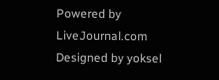Powered by LiveJournal.com
Designed by yoksel